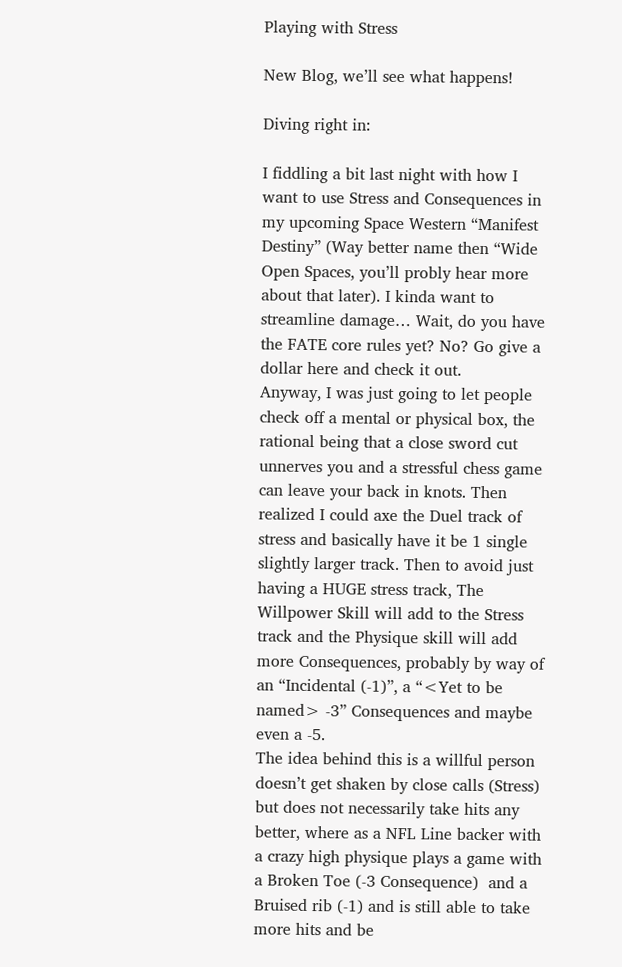Playing with Stress

New Blog, we’ll see what happens!

Diving right in:

I fiddling a bit last night with how I want to use Stress and Consequences in my upcoming Space Western “Manifest Destiny” (Way better name then “Wide Open Spaces, you’ll probly hear more about that later). I kinda want to streamline damage… Wait, do you have the FATE core rules yet? No? Go give a dollar here and check it out.
Anyway, I was just going to let people check off a mental or physical box, the rational being that a close sword cut unnerves you and a stressful chess game can leave your back in knots. Then realized I could axe the Duel track of stress and basically have it be 1 single slightly larger track. Then to avoid just having a HUGE stress track, The Willpower Skill will add to the Stress track and the Physique skill will add more Consequences, probably by way of an “Incidental (-1)”, a “<Yet to be named> -3” Consequences and maybe even a -5.
The idea behind this is a willful person doesn’t get shaken by close calls (Stress) but does not necessarily take hits any better, where as a NFL Line backer with a crazy high physique plays a game with a Broken Toe (-3 Consequence)  and a Bruised rib (-1) and is still able to take more hits and be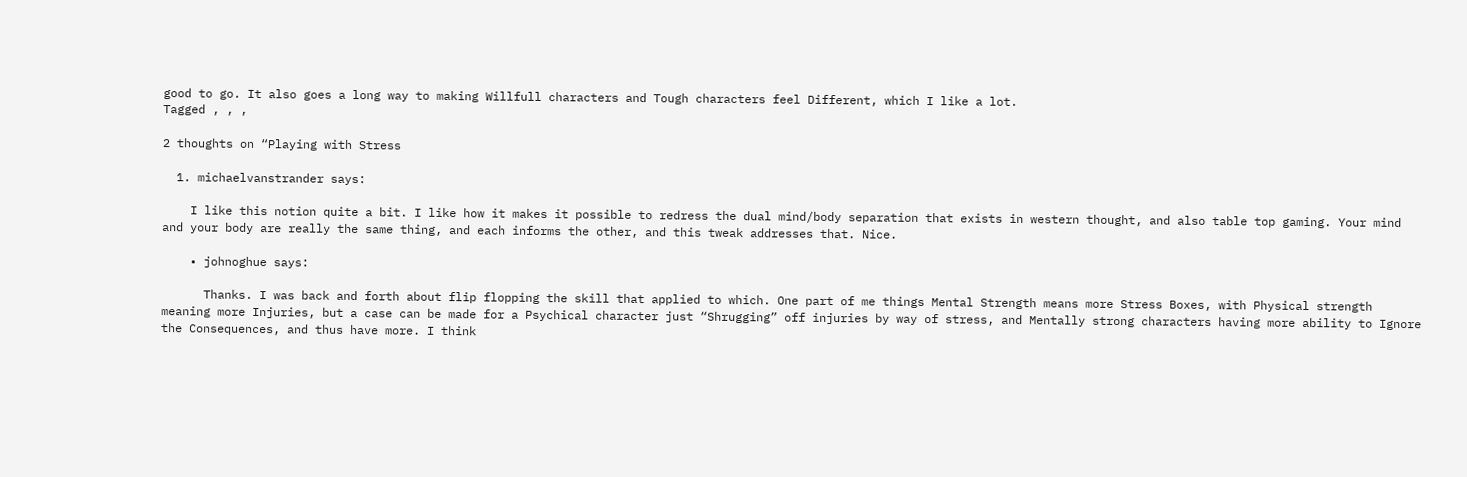good to go. It also goes a long way to making Willfull characters and Tough characters feel Different, which I like a lot.
Tagged , , ,

2 thoughts on “Playing with Stress

  1. michaelvanstrander says:

    I like this notion quite a bit. I like how it makes it possible to redress the dual mind/body separation that exists in western thought, and also table top gaming. Your mind and your body are really the same thing, and each informs the other, and this tweak addresses that. Nice.

    • johnoghue says:

      Thanks. I was back and forth about flip flopping the skill that applied to which. One part of me things Mental Strength means more Stress Boxes, with Physical strength meaning more Injuries, but a case can be made for a Psychical character just “Shrugging” off injuries by way of stress, and Mentally strong characters having more ability to Ignore the Consequences, and thus have more. I think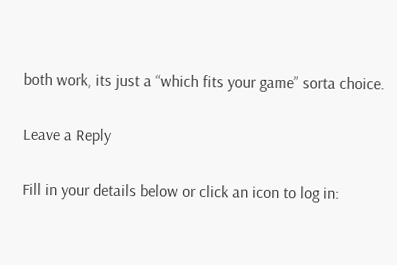both work, its just a “which fits your game” sorta choice.

Leave a Reply

Fill in your details below or click an icon to log in: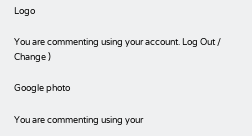Logo

You are commenting using your account. Log Out /  Change )

Google photo

You are commenting using your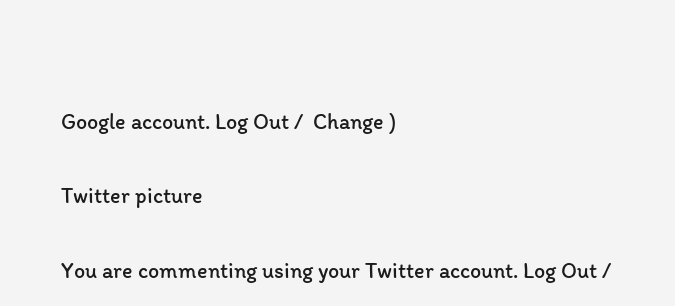Google account. Log Out /  Change )

Twitter picture

You are commenting using your Twitter account. Log Out /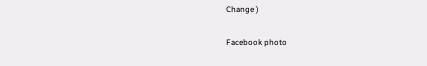Change )

Facebook photo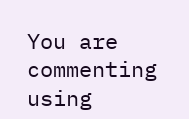You are commenting using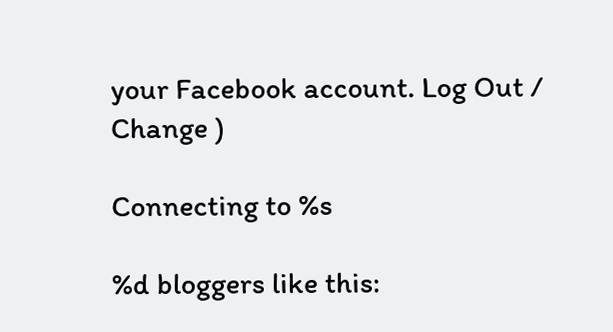your Facebook account. Log Out /  Change )

Connecting to %s

%d bloggers like this: